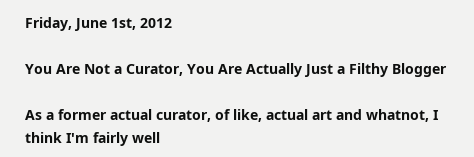Friday, June 1st, 2012

You Are Not a Curator, You Are Actually Just a Filthy Blogger

As a former actual curator, of like, actual art and whatnot, I think I'm fairly well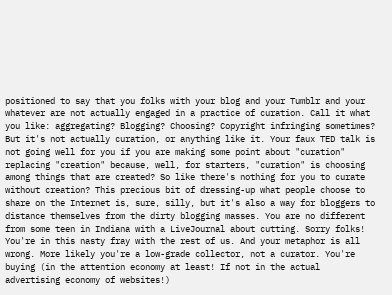positioned to say that you folks with your blog and your Tumblr and your whatever are not actually engaged in a practice of curation. Call it what you like: aggregating? Blogging? Choosing? Copyright infringing sometimes? But it's not actually curation, or anything like it. Your faux TED talk is not going well for you if you are making some point about "curation" replacing "creation" because, well, for starters, "curation" is choosing among things that are created? So like there's nothing for you to curate without creation? This precious bit of dressing-up what people choose to share on the Internet is, sure, silly, but it's also a way for bloggers to distance themselves from the dirty blogging masses. You are no different from some teen in Indiana with a LiveJournal about cutting. Sorry folks! You're in this nasty fray with the rest of us. And your metaphor is all wrong. More likely you're a low-grade collector, not a curator. You're buying (in the attention economy at least! If not in the actual advertising economy of websites!)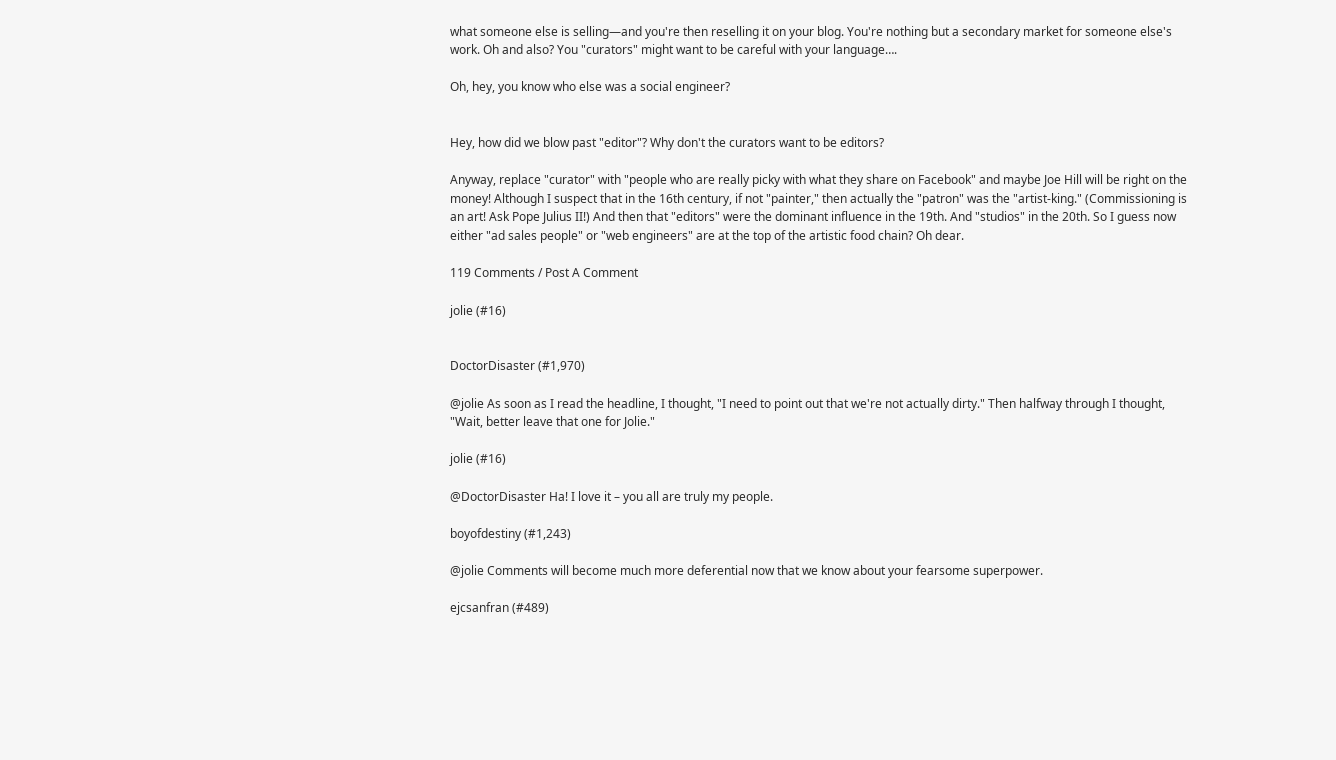what someone else is selling—and you're then reselling it on your blog. You're nothing but a secondary market for someone else's work. Oh and also? You "curators" might want to be careful with your language….

Oh, hey, you know who else was a social engineer?


Hey, how did we blow past "editor"? Why don't the curators want to be editors?

Anyway, replace "curator" with "people who are really picky with what they share on Facebook" and maybe Joe Hill will be right on the money! Although I suspect that in the 16th century, if not "painter," then actually the "patron" was the "artist-king." (Commissioning is an art! Ask Pope Julius II!) And then that "editors" were the dominant influence in the 19th. And "studios" in the 20th. So I guess now either "ad sales people" or "web engineers" are at the top of the artistic food chain? Oh dear.

119 Comments / Post A Comment

jolie (#16)


DoctorDisaster (#1,970)

@jolie As soon as I read the headline, I thought, "I need to point out that we're not actually dirty." Then halfway through I thought, "Wait, better leave that one for Jolie."

jolie (#16)

@DoctorDisaster Ha! I love it – you all are truly my people.

boyofdestiny (#1,243)

@jolie Comments will become much more deferential now that we know about your fearsome superpower.

ejcsanfran (#489)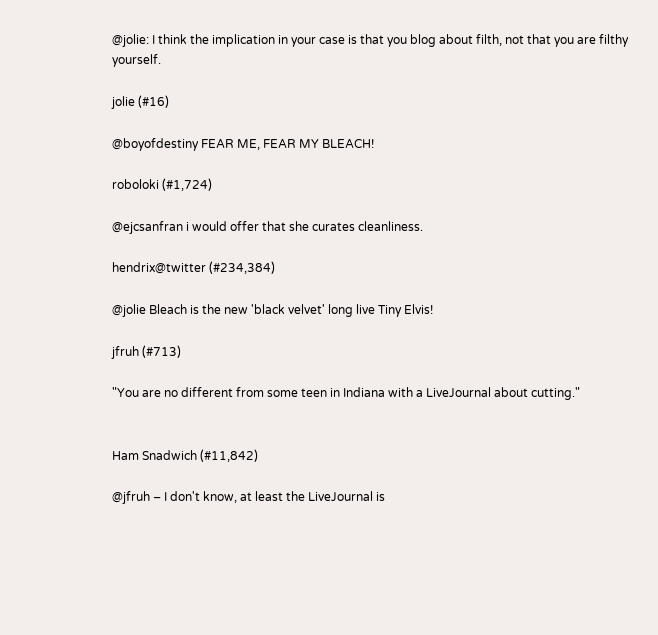@jolie: I think the implication in your case is that you blog about filth, not that you are filthy yourself.

jolie (#16)

@boyofdestiny FEAR ME, FEAR MY BLEACH!

roboloki (#1,724)

@ejcsanfran i would offer that she curates cleanliness.

hendrix@twitter (#234,384)

@jolie Bleach is the new 'black velvet' long live Tiny Elvis!

jfruh (#713)

"You are no different from some teen in Indiana with a LiveJournal about cutting."


Ham Snadwich (#11,842)

@jfruh – I don't know, at least the LiveJournal is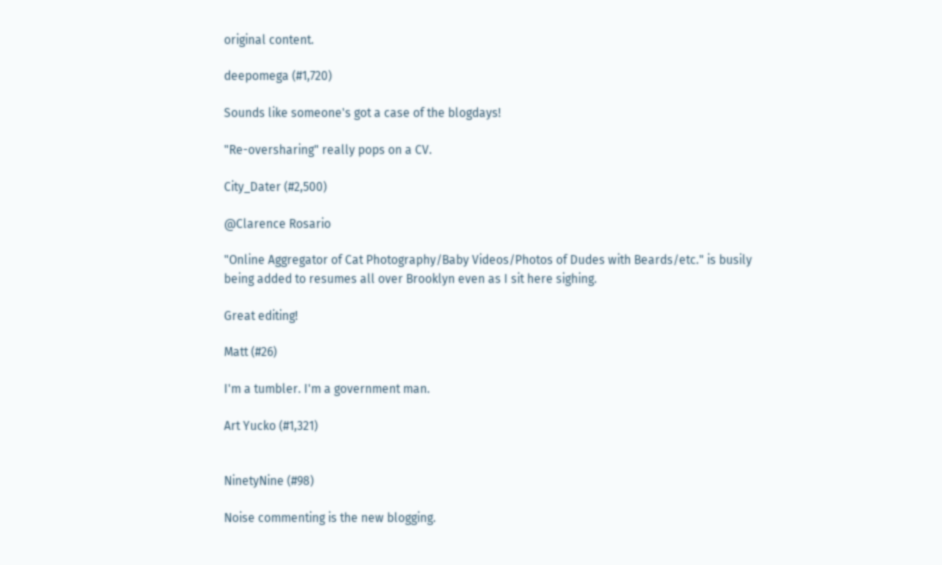original content.

deepomega (#1,720)

Sounds like someone's got a case of the blogdays!

"Re-oversharing" really pops on a CV.

City_Dater (#2,500)

@Clarence Rosario

"Online Aggregator of Cat Photography/Baby Videos/Photos of Dudes with Beards/etc." is busily being added to resumes all over Brooklyn even as I sit here sighing.

Great editing!

Matt (#26)

I'm a tumbler. I'm a government man.

Art Yucko (#1,321)


NinetyNine (#98)

Noise commenting is the new blogging.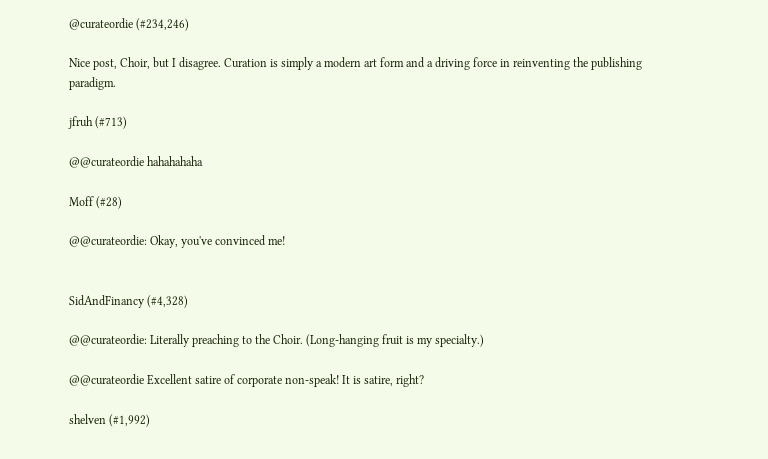@curateordie (#234,246)

Nice post, Choir, but I disagree. Curation is simply a modern art form and a driving force in reinventing the publishing paradigm.

jfruh (#713)

@@curateordie hahahahaha

Moff (#28)

@@curateordie: Okay, you've convinced me!


SidAndFinancy (#4,328)

@@curateordie: Literally preaching to the Choir. (Long-hanging fruit is my specialty.)

@@curateordie Excellent satire of corporate non-speak! It is satire, right?

shelven (#1,992)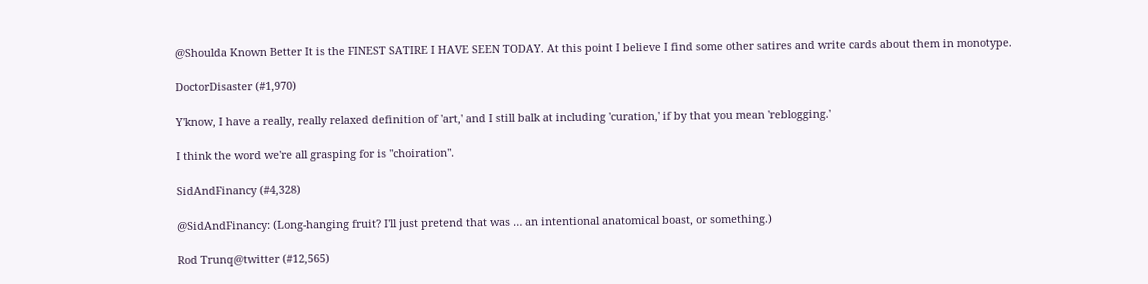@Shoulda Known Better It is the FINEST SATIRE I HAVE SEEN TODAY. At this point I believe I find some other satires and write cards about them in monotype.

DoctorDisaster (#1,970)

Y'know, I have a really, really relaxed definition of 'art,' and I still balk at including 'curation,' if by that you mean 'reblogging.'

I think the word we're all grasping for is "choiration".

SidAndFinancy (#4,328)

@SidAndFinancy: (Long-hanging fruit? I'll just pretend that was … an intentional anatomical boast, or something.)

Rod Trunq@twitter (#12,565)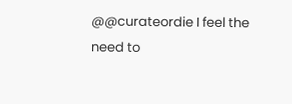@@curateordie I feel the need to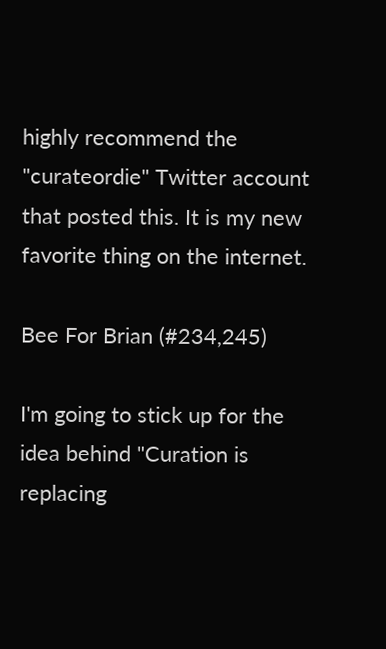highly recommend the "curateordie" Twitter account that posted this. It is my new favorite thing on the internet.

Bee For Brian (#234,245)

I'm going to stick up for the idea behind "Curation is replacing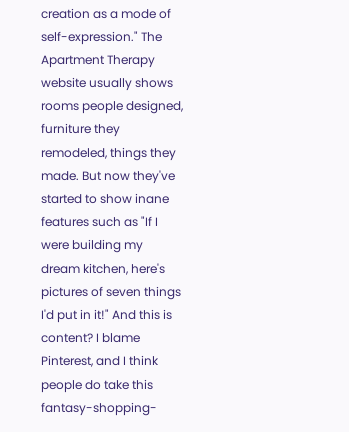creation as a mode of self-expression." The Apartment Therapy website usually shows rooms people designed, furniture they remodeled, things they made. But now they've started to show inane features such as "If I were building my dream kitchen, here's pictures of seven things I'd put in it!" And this is content? I blame Pinterest, and I think people do take this fantasy-shopping-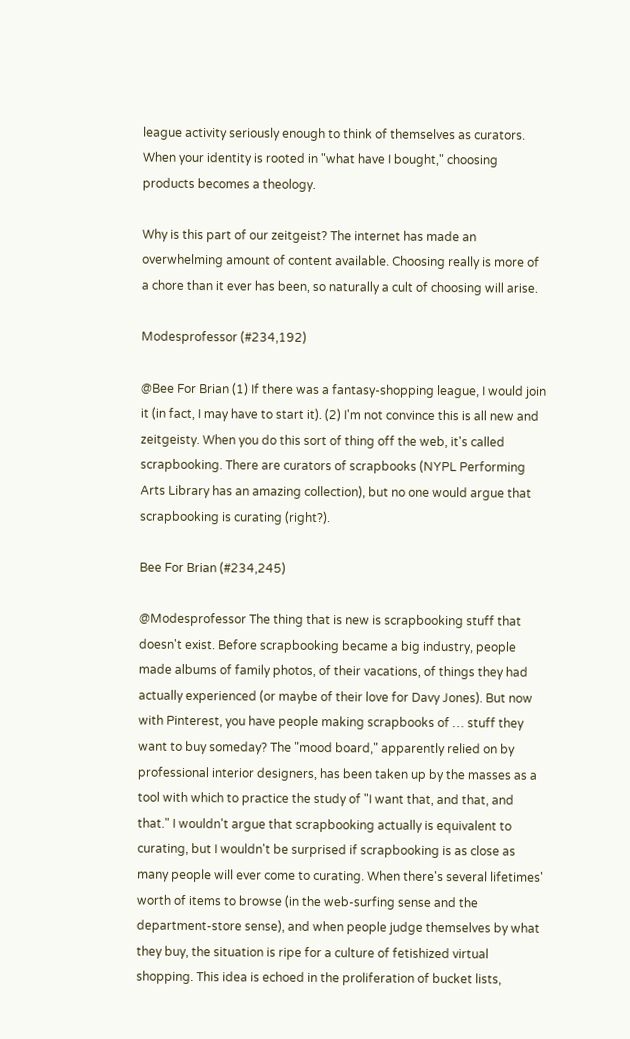league activity seriously enough to think of themselves as curators. When your identity is rooted in "what have I bought," choosing products becomes a theology.

Why is this part of our zeitgeist? The internet has made an overwhelming amount of content available. Choosing really is more of a chore than it ever has been, so naturally a cult of choosing will arise.

Modesprofessor (#234,192)

@Bee For Brian (1) If there was a fantasy-shopping league, I would join it (in fact, I may have to start it). (2) I'm not convince this is all new and zeitgeisty. When you do this sort of thing off the web, it's called scrapbooking. There are curators of scrapbooks (NYPL Performing Arts Library has an amazing collection), but no one would argue that scrapbooking is curating (right?).

Bee For Brian (#234,245)

@Modesprofessor The thing that is new is scrapbooking stuff that doesn't exist. Before scrapbooking became a big industry, people made albums of family photos, of their vacations, of things they had actually experienced (or maybe of their love for Davy Jones). But now with Pinterest, you have people making scrapbooks of … stuff they want to buy someday? The "mood board," apparently relied on by professional interior designers, has been taken up by the masses as a tool with which to practice the study of "I want that, and that, and that." I wouldn't argue that scrapbooking actually is equivalent to curating, but I wouldn't be surprised if scrapbooking is as close as many people will ever come to curating. When there's several lifetimes' worth of items to browse (in the web-surfing sense and the department-store sense), and when people judge themselves by what they buy, the situation is ripe for a culture of fetishized virtual shopping. This idea is echoed in the proliferation of bucket lists,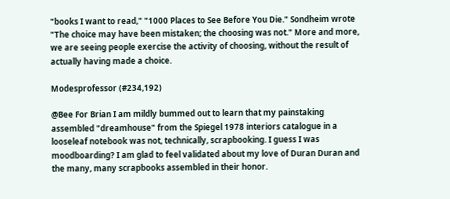"books I want to read," "1000 Places to See Before You Die." Sondheim wrote "The choice may have been mistaken; the choosing was not." More and more, we are seeing people exercise the activity of choosing, without the result of actually having made a choice.

Modesprofessor (#234,192)

@Bee For Brian I am mildly bummed out to learn that my painstaking assembled "dreamhouse" from the Spiegel 1978 interiors catalogue in a looseleaf notebook was not, technically, scrapbooking. I guess I was moodboarding? I am glad to feel validated about my love of Duran Duran and the many, many scrapbooks assembled in their honor.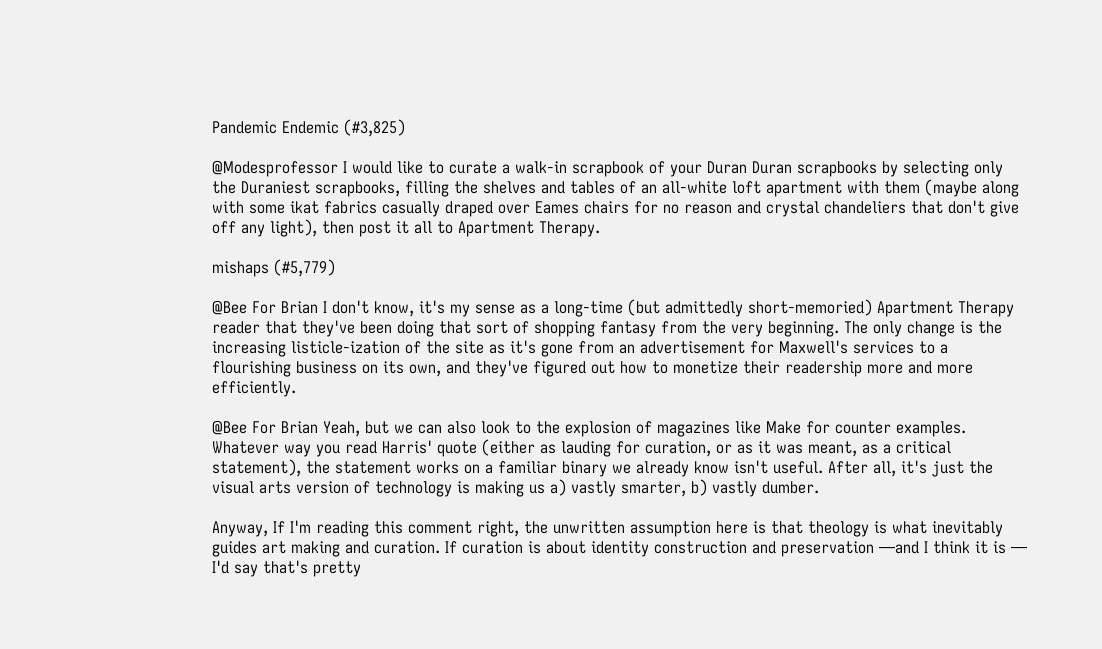Pandemic Endemic (#3,825)

@Modesprofessor I would like to curate a walk-in scrapbook of your Duran Duran scrapbooks by selecting only the Duraniest scrapbooks, filling the shelves and tables of an all-white loft apartment with them (maybe along with some ikat fabrics casually draped over Eames chairs for no reason and crystal chandeliers that don't give off any light), then post it all to Apartment Therapy.

mishaps (#5,779)

@Bee For Brian I don't know, it's my sense as a long-time (but admittedly short-memoried) Apartment Therapy reader that they've been doing that sort of shopping fantasy from the very beginning. The only change is the increasing listicle-ization of the site as it's gone from an advertisement for Maxwell's services to a flourishing business on its own, and they've figured out how to monetize their readership more and more efficiently.

@Bee For Brian Yeah, but we can also look to the explosion of magazines like Make for counter examples. Whatever way you read Harris' quote (either as lauding for curation, or as it was meant, as a critical statement), the statement works on a familiar binary we already know isn't useful. After all, it's just the visual arts version of technology is making us a) vastly smarter, b) vastly dumber.

Anyway, If I'm reading this comment right, the unwritten assumption here is that theology is what inevitably guides art making and curation. If curation is about identity construction and preservation —and I think it is — I'd say that's pretty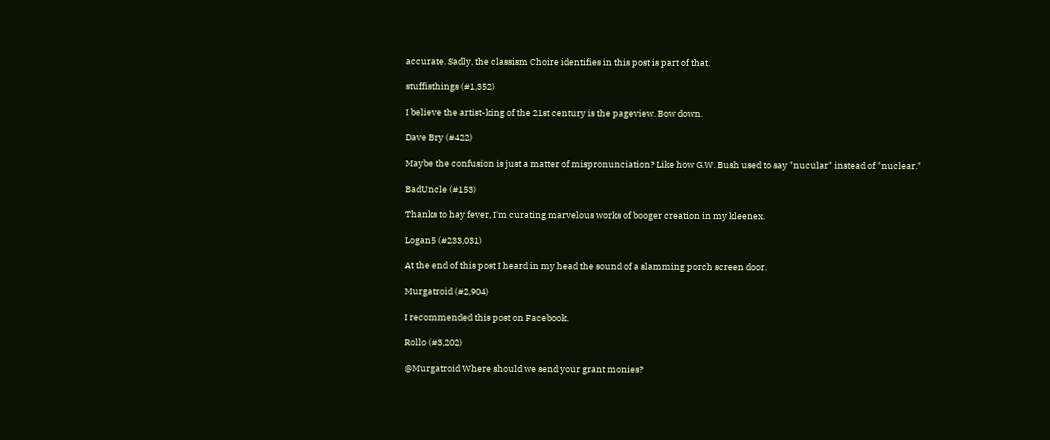accurate. Sadly, the classism Choire identifies in this post is part of that.

stuffisthings (#1,352)

I believe the artist-king of the 21st century is the pageview. Bow down.

Dave Bry (#422)

Maybe the confusion is just a matter of mispronunciation? Like how G.W. Bush used to say "nucular" instead of "nuclear."

BadUncle (#153)

Thanks to hay fever, I'm curating marvelous works of booger creation in my kleenex.

Logan5 (#233,031)

At the end of this post I heard in my head the sound of a slamming porch screen door.

Murgatroid (#2,904)

I recommended this post on Facebook.

Rollo (#3,202)

@Murgatroid Where should we send your grant monies?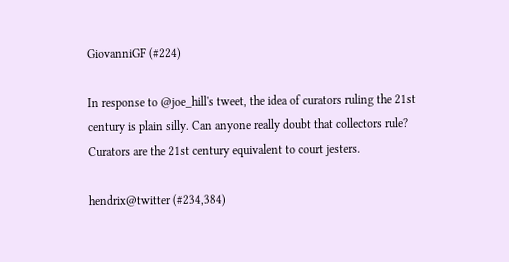GiovanniGF (#224)

In response to @joe_hill's tweet, the idea of curators ruling the 21st century is plain silly. Can anyone really doubt that collectors rule? Curators are the 21st century equivalent to court jesters.

hendrix@twitter (#234,384)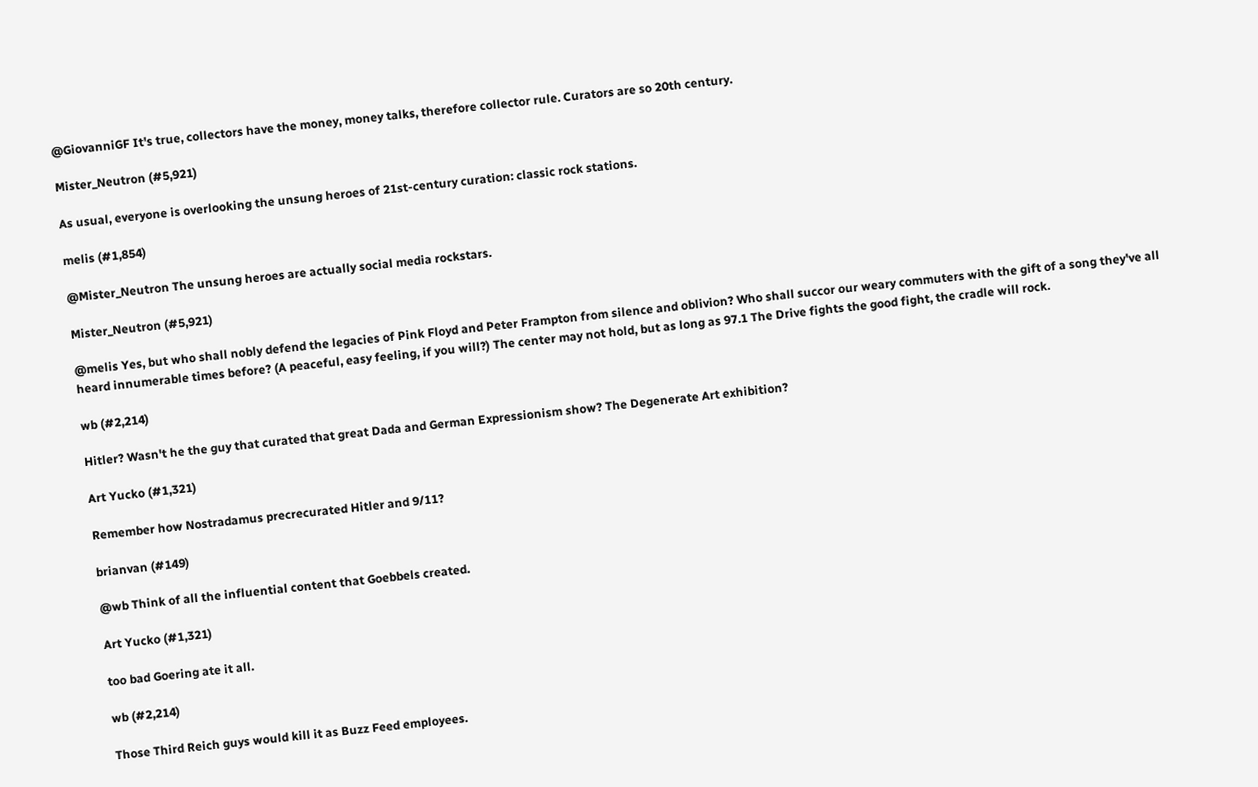@GiovanniGF It's true, collectors have the money, money talks, therefore collector rule. Curators are so 20th century.

Mister_Neutron (#5,921)

As usual, everyone is overlooking the unsung heroes of 21st-century curation: classic rock stations.

melis (#1,854)

@Mister_Neutron The unsung heroes are actually social media rockstars.

Mister_Neutron (#5,921)

@melis Yes, but who shall nobly defend the legacies of Pink Floyd and Peter Frampton from silence and oblivion? Who shall succor our weary commuters with the gift of a song they've all heard innumerable times before? (A peaceful, easy feeling, if you will?) The center may not hold, but as long as 97.1 The Drive fights the good fight, the cradle will rock.

wb (#2,214)

Hitler? Wasn't he the guy that curated that great Dada and German Expressionism show? The Degenerate Art exhibition?

Art Yucko (#1,321)

Remember how Nostradamus precrecurated Hitler and 9/11?

brianvan (#149)

@wb Think of all the influential content that Goebbels created.

Art Yucko (#1,321)

too bad Goering ate it all.

wb (#2,214)

Those Third Reich guys would kill it as Buzz Feed employees.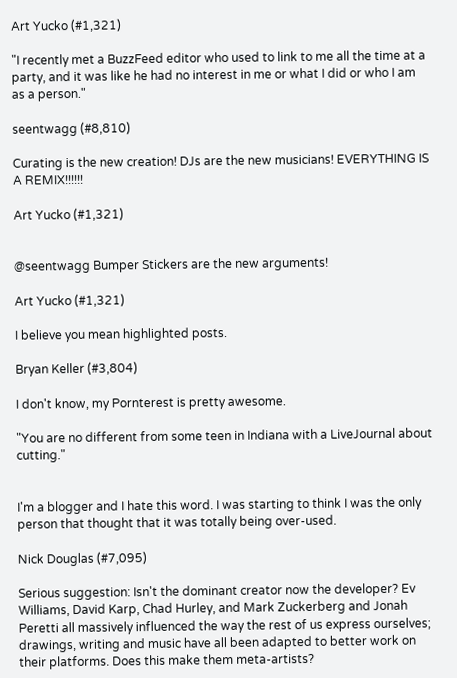Art Yucko (#1,321)

"I recently met a BuzzFeed editor who used to link to me all the time at a party, and it was like he had no interest in me or what I did or who I am as a person."

seentwagg (#8,810)

Curating is the new creation! DJs are the new musicians! EVERYTHING IS A REMIX!!!!!!

Art Yucko (#1,321)


@seentwagg Bumper Stickers are the new arguments!

Art Yucko (#1,321)

I believe you mean highlighted posts.

Bryan Keller (#3,804)

I don't know, my Pornterest is pretty awesome.

"You are no different from some teen in Indiana with a LiveJournal about cutting."


I'm a blogger and I hate this word. I was starting to think I was the only person that thought that it was totally being over-used.

Nick Douglas (#7,095)

Serious suggestion: Isn't the dominant creator now the developer? Ev Williams, David Karp, Chad Hurley, and Mark Zuckerberg and Jonah Peretti all massively influenced the way the rest of us express ourselves; drawings, writing and music have all been adapted to better work on their platforms. Does this make them meta-artists?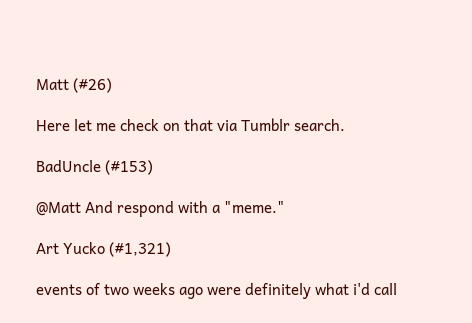Matt (#26)

Here let me check on that via Tumblr search.

BadUncle (#153)

@Matt And respond with a "meme."

Art Yucko (#1,321)

events of two weeks ago were definitely what i'd call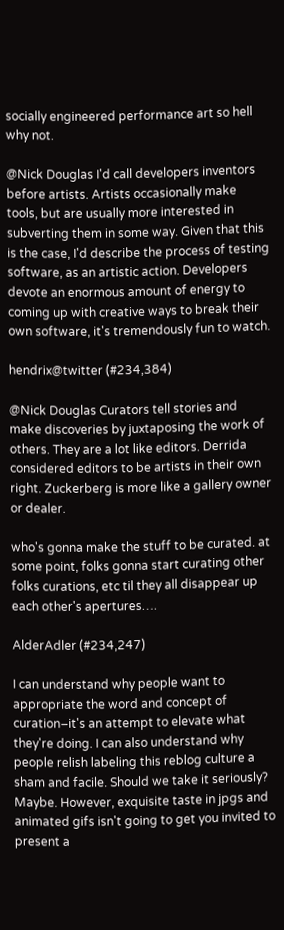socially engineered performance art so hell why not.

@Nick Douglas I'd call developers inventors before artists. Artists occasionally make tools, but are usually more interested in subverting them in some way. Given that this is the case, I'd describe the process of testing software, as an artistic action. Developers devote an enormous amount of energy to coming up with creative ways to break their own software, it's tremendously fun to watch.

hendrix@twitter (#234,384)

@Nick Douglas Curators tell stories and make discoveries by juxtaposing the work of others. They are a lot like editors. Derrida considered editors to be artists in their own right. Zuckerberg is more like a gallery owner or dealer.

who's gonna make the stuff to be curated. at some point, folks gonna start curating other folks curations, etc til they all disappear up each other's apertures….

AlderAdler (#234,247)

I can understand why people want to appropriate the word and concept of curation–it's an attempt to elevate what they're doing. I can also understand why people relish labeling this reblog culture a sham and facile. Should we take it seriously? Maybe. However, exquisite taste in jpgs and animated gifs isn't going to get you invited to present a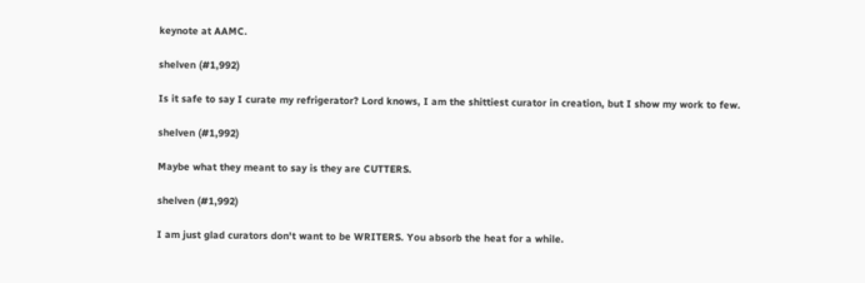keynote at AAMC.

shelven (#1,992)

Is it safe to say I curate my refrigerator? Lord knows, I am the shittiest curator in creation, but I show my work to few.

shelven (#1,992)

Maybe what they meant to say is they are CUTTERS.

shelven (#1,992)

I am just glad curators don't want to be WRITERS. You absorb the heat for a while.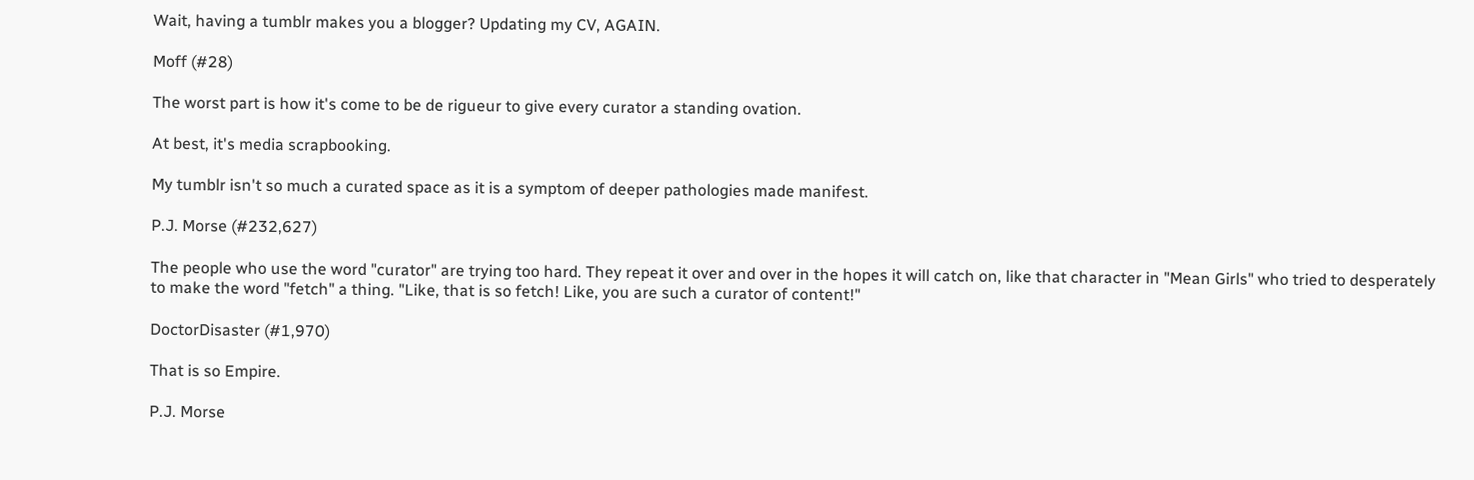Wait, having a tumblr makes you a blogger? Updating my CV, AGAIN.

Moff (#28)

The worst part is how it's come to be de rigueur to give every curator a standing ovation.

At best, it's media scrapbooking.

My tumblr isn't so much a curated space as it is a symptom of deeper pathologies made manifest.

P.J. Morse (#232,627)

The people who use the word "curator" are trying too hard. They repeat it over and over in the hopes it will catch on, like that character in "Mean Girls" who tried to desperately to make the word "fetch" a thing. "Like, that is so fetch! Like, you are such a curator of content!"

DoctorDisaster (#1,970)

That is so Empire.

P.J. Morse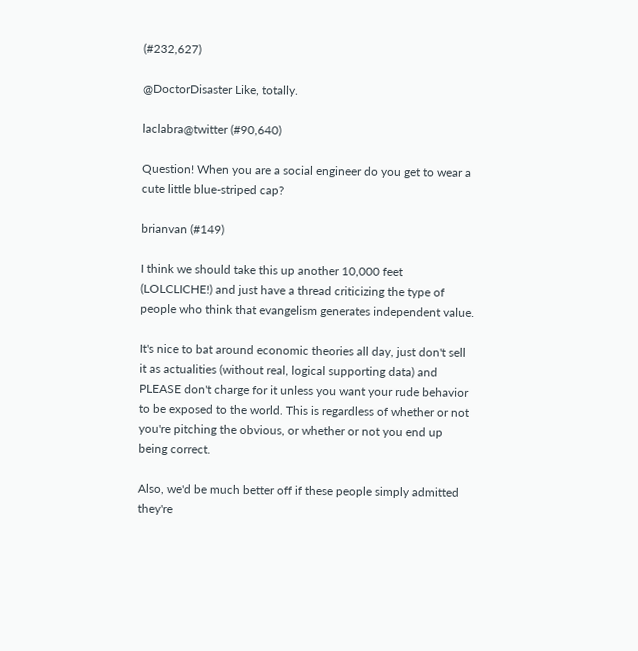(#232,627)

@DoctorDisaster Like, totally.

laclabra@twitter (#90,640)

Question! When you are a social engineer do you get to wear a cute little blue-striped cap?

brianvan (#149)

I think we should take this up another 10,000 feet (LOLCLICHE!) and just have a thread criticizing the type of people who think that evangelism generates independent value.

It's nice to bat around economic theories all day, just don't sell it as actualities (without real, logical supporting data) and PLEASE don't charge for it unless you want your rude behavior to be exposed to the world. This is regardless of whether or not you're pitching the obvious, or whether or not you end up being correct.

Also, we'd be much better off if these people simply admitted they're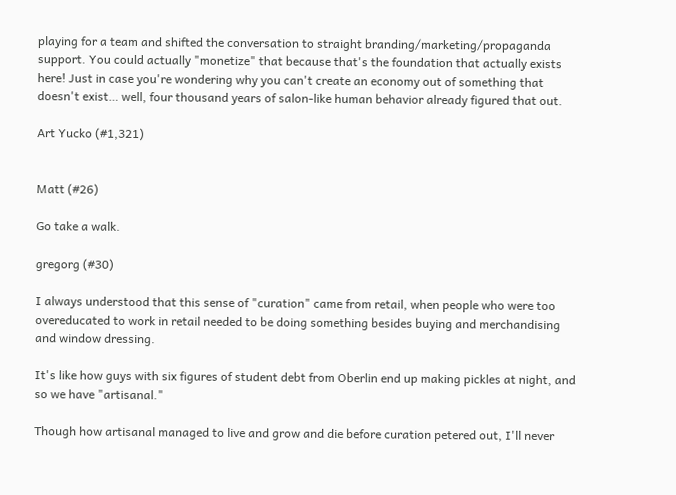playing for a team and shifted the conversation to straight branding/marketing/propaganda support. You could actually "monetize" that because that's the foundation that actually exists here! Just in case you're wondering why you can't create an economy out of something that doesn't exist… well, four thousand years of salon-like human behavior already figured that out.

Art Yucko (#1,321)


Matt (#26)

Go take a walk.

gregorg (#30)

I always understood that this sense of "curation" came from retail, when people who were too overeducated to work in retail needed to be doing something besides buying and merchandising and window dressing.

It's like how guys with six figures of student debt from Oberlin end up making pickles at night, and so we have "artisanal."

Though how artisanal managed to live and grow and die before curation petered out, I'll never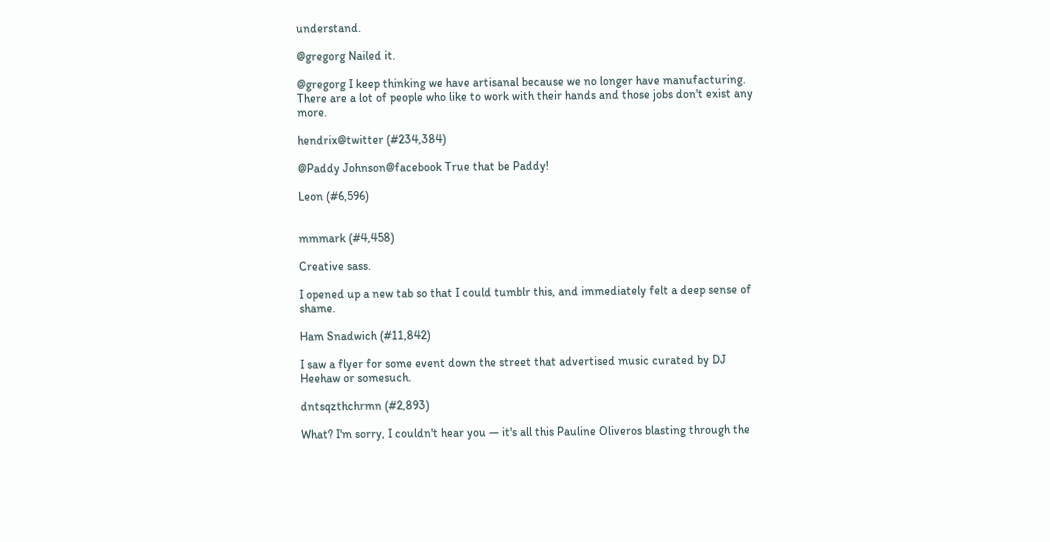understand.

@gregorg Nailed it.

@gregorg I keep thinking we have artisanal because we no longer have manufacturing. There are a lot of people who like to work with their hands and those jobs don't exist any more.

hendrix@twitter (#234,384)

@Paddy Johnson@facebook True that be Paddy!

Leon (#6,596)


mmmark (#4,458)

Creative sass.

I opened up a new tab so that I could tumblr this, and immediately felt a deep sense of shame.

Ham Snadwich (#11,842)

I saw a flyer for some event down the street that advertised music curated by DJ Heehaw or somesuch.

dntsqzthchrmn (#2,893)

What? I'm sorry, I couldn't hear you — it's all this Pauline Oliveros blasting through the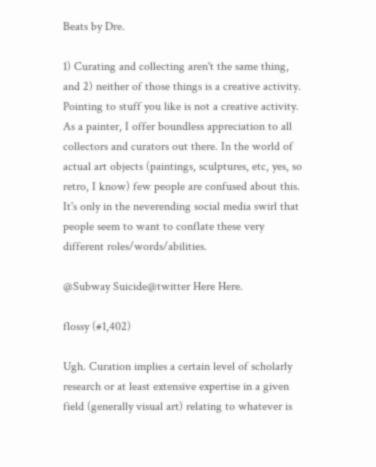Beats by Dre.

1) Curating and collecting aren't the same thing, and 2) neither of those things is a creative activity. Pointing to stuff you like is not a creative activity. As a painter, I offer boundless appreciation to all collectors and curators out there. In the world of actual art objects (paintings, sculptures, etc, yes, so retro, I know) few people are confused about this. It's only in the neverending social media swirl that people seem to want to conflate these very different roles/words/abilities.

@Subway Suicide@twitter Here Here.

flossy (#1,402)

Ugh. Curation implies a certain level of scholarly research or at least extensive expertise in a given field (generally visual art) relating to whatever is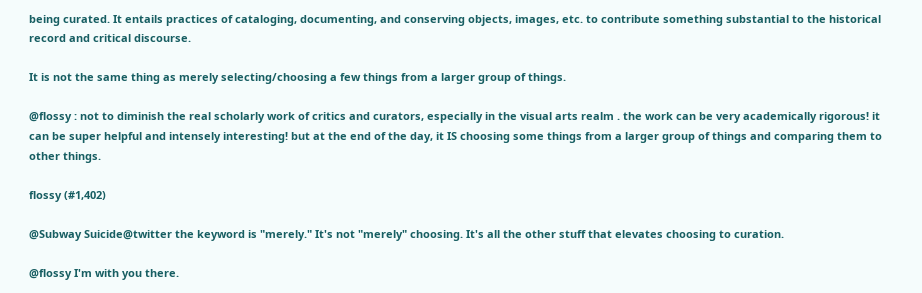being curated. It entails practices of cataloging, documenting, and conserving objects, images, etc. to contribute something substantial to the historical record and critical discourse.

It is not the same thing as merely selecting/choosing a few things from a larger group of things.

@flossy : not to diminish the real scholarly work of critics and curators, especially in the visual arts realm . the work can be very academically rigorous! it can be super helpful and intensely interesting! but at the end of the day, it IS choosing some things from a larger group of things and comparing them to other things.

flossy (#1,402)

@Subway Suicide@twitter the keyword is "merely." It's not "merely" choosing. It's all the other stuff that elevates choosing to curation.

@flossy I'm with you there.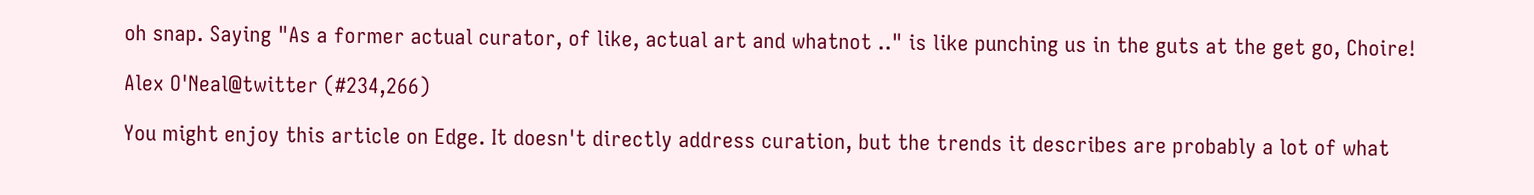oh snap. Saying "As a former actual curator, of like, actual art and whatnot .." is like punching us in the guts at the get go, Choire!

Alex O'Neal@twitter (#234,266)

You might enjoy this article on Edge. It doesn't directly address curation, but the trends it describes are probably a lot of what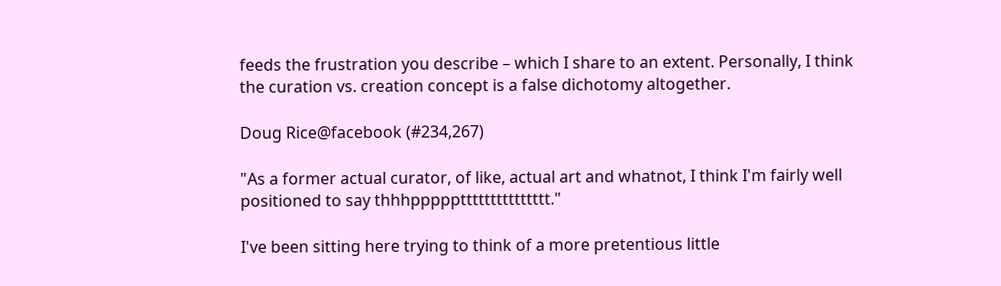feeds the frustration you describe – which I share to an extent. Personally, I think the curation vs. creation concept is a false dichotomy altogether.

Doug Rice@facebook (#234,267)

"As a former actual curator, of like, actual art and whatnot, I think I'm fairly well positioned to say thhhpppppttttttttttttttt."

I've been sitting here trying to think of a more pretentious little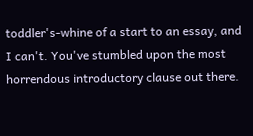toddler's-whine of a start to an essay, and I can't. You've stumbled upon the most horrendous introductory clause out there.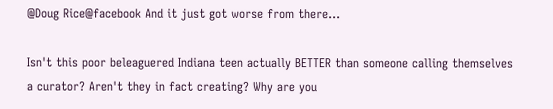@Doug Rice@facebook And it just got worse from there…

Isn't this poor beleaguered Indiana teen actually BETTER than someone calling themselves a curator? Aren't they in fact creating? Why are you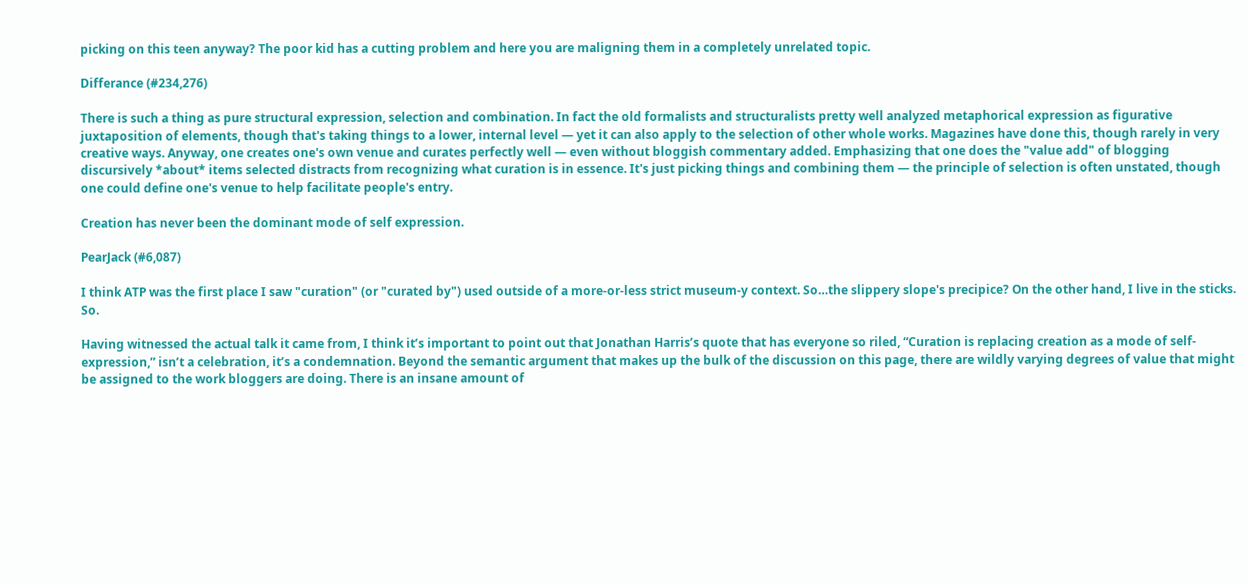picking on this teen anyway? The poor kid has a cutting problem and here you are maligning them in a completely unrelated topic.

Differance (#234,276)

There is such a thing as pure structural expression, selection and combination. In fact the old formalists and structuralists pretty well analyzed metaphorical expression as figurative juxtaposition of elements, though that's taking things to a lower, internal level — yet it can also apply to the selection of other whole works. Magazines have done this, though rarely in very creative ways. Anyway, one creates one's own venue and curates perfectly well — even without bloggish commentary added. Emphasizing that one does the "value add" of blogging discursively *about* items selected distracts from recognizing what curation is in essence. It's just picking things and combining them — the principle of selection is often unstated, though one could define one's venue to help facilitate people's entry.

Creation has never been the dominant mode of self expression.

PearJack (#6,087)

I think ATP was the first place I saw "curation" (or "curated by") used outside of a more-or-less strict museum-y context. So…the slippery slope's precipice? On the other hand, I live in the sticks. So.

Having witnessed the actual talk it came from, I think it’s important to point out that Jonathan Harris’s quote that has everyone so riled, “Curation is replacing creation as a mode of self-expression,” isn’t a celebration, it’s a condemnation. Beyond the semantic argument that makes up the bulk of the discussion on this page, there are wildly varying degrees of value that might be assigned to the work bloggers are doing. There is an insane amount of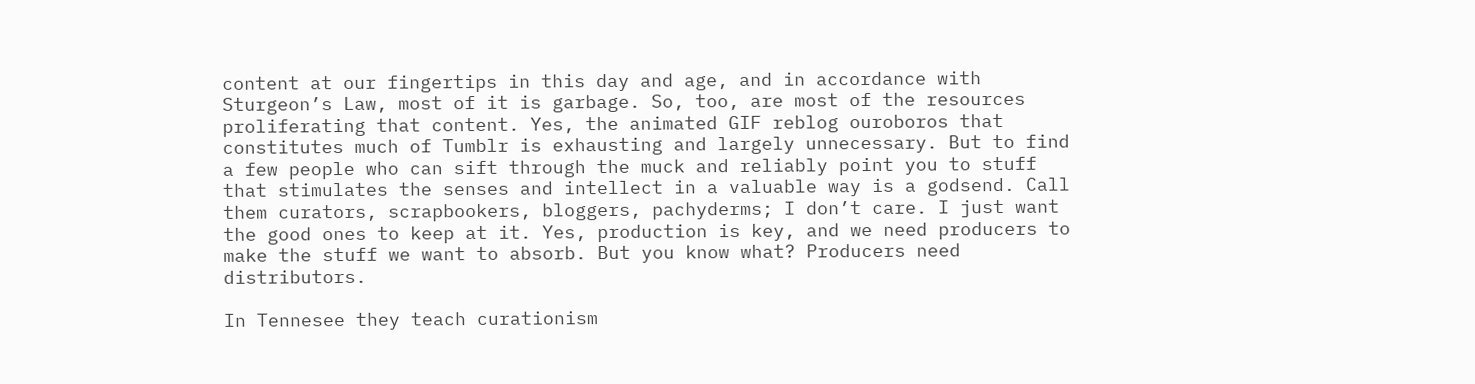content at our fingertips in this day and age, and in accordance with Sturgeon’s Law, most of it is garbage. So, too, are most of the resources proliferating that content. Yes, the animated GIF reblog ouroboros that constitutes much of Tumblr is exhausting and largely unnecessary. But to find a few people who can sift through the muck and reliably point you to stuff that stimulates the senses and intellect in a valuable way is a godsend. Call them curators, scrapbookers, bloggers, pachyderms; I don’t care. I just want the good ones to keep at it. Yes, production is key, and we need producers to make the stuff we want to absorb. But you know what? Producers need distributors.

In Tennesee they teach curationism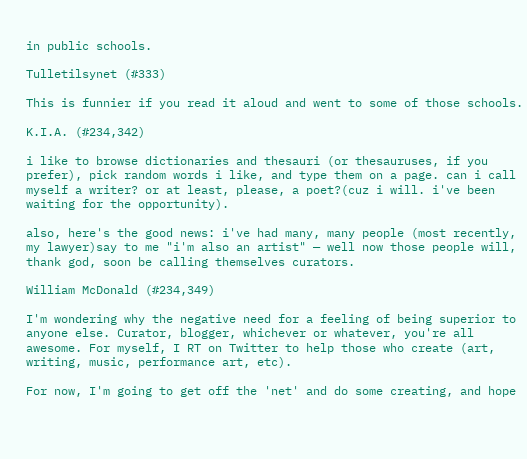in public schools.

Tulletilsynet (#333)

This is funnier if you read it aloud and went to some of those schools.

K.I.A. (#234,342)

i like to browse dictionaries and thesauri (or thesauruses, if you prefer), pick random words i like, and type them on a page. can i call myself a writer? or at least, please, a poet?(cuz i will. i've been waiting for the opportunity).

also, here's the good news: i've had many, many people (most recently, my lawyer)say to me "i'm also an artist" — well now those people will, thank god, soon be calling themselves curators.

William McDonald (#234,349)

I'm wondering why the negative need for a feeling of being superior to anyone else. Curator, blogger, whichever or whatever, you're all awesome. For myself, I RT on Twitter to help those who create (art, writing, music, performance art, etc).

For now, I'm going to get off the 'net' and do some creating, and hope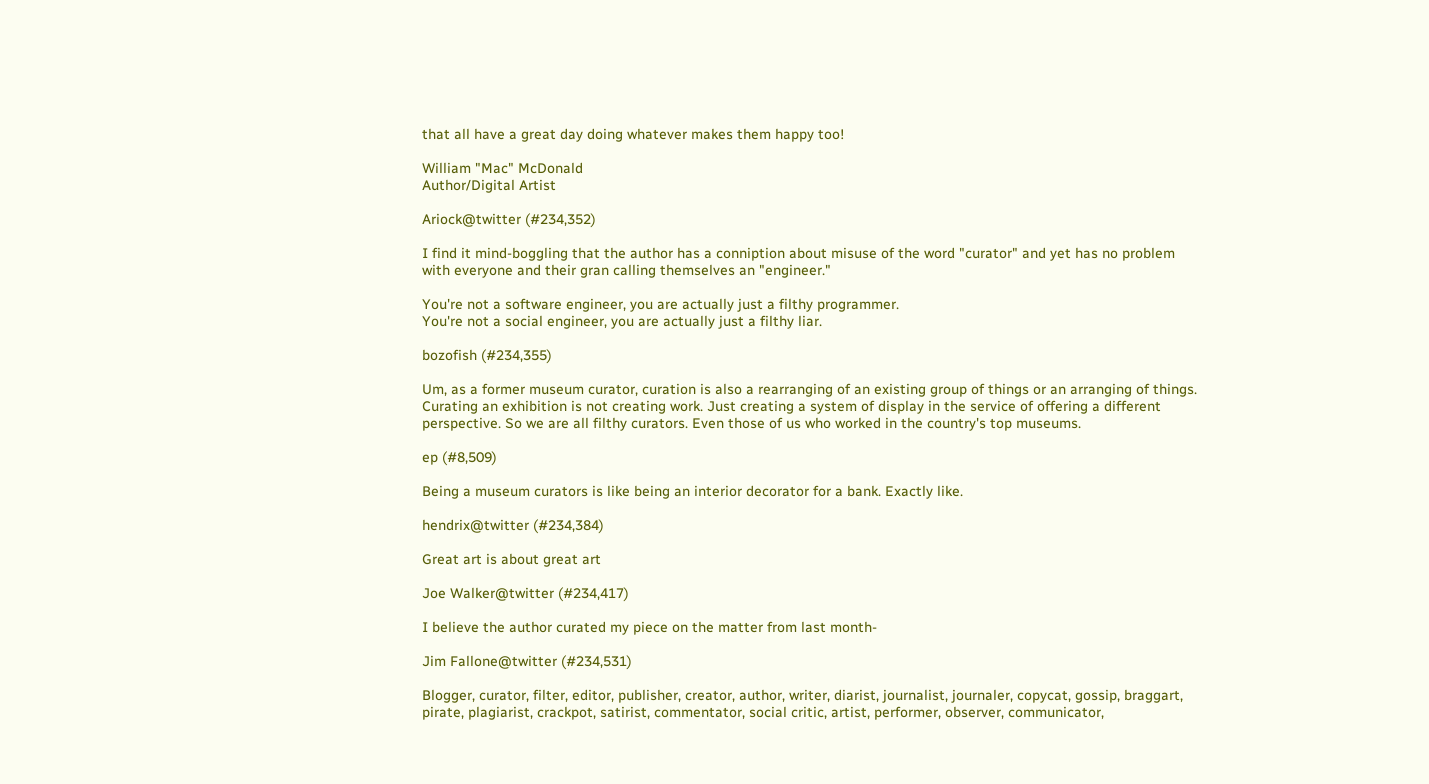that all have a great day doing whatever makes them happy too!

William "Mac" McDonald
Author/Digital Artist

Ariock@twitter (#234,352)

I find it mind-boggling that the author has a conniption about misuse of the word "curator" and yet has no problem with everyone and their gran calling themselves an "engineer."

You're not a software engineer, you are actually just a filthy programmer.
You're not a social engineer, you are actually just a filthy liar.

bozofish (#234,355)

Um, as a former museum curator, curation is also a rearranging of an existing group of things or an arranging of things. Curating an exhibition is not creating work. Just creating a system of display in the service of offering a different perspective. So we are all filthy curators. Even those of us who worked in the country's top museums.

ep (#8,509)

Being a museum curators is like being an interior decorator for a bank. Exactly like.

hendrix@twitter (#234,384)

Great art is about great art

Joe Walker@twitter (#234,417)

I believe the author curated my piece on the matter from last month-

Jim Fallone@twitter (#234,531)

Blogger, curator, filter, editor, publisher, creator, author, writer, diarist, journalist, journaler, copycat, gossip, braggart, pirate, plagiarist, crackpot, satirist, commentator, social critic, artist, performer, observer, communicator,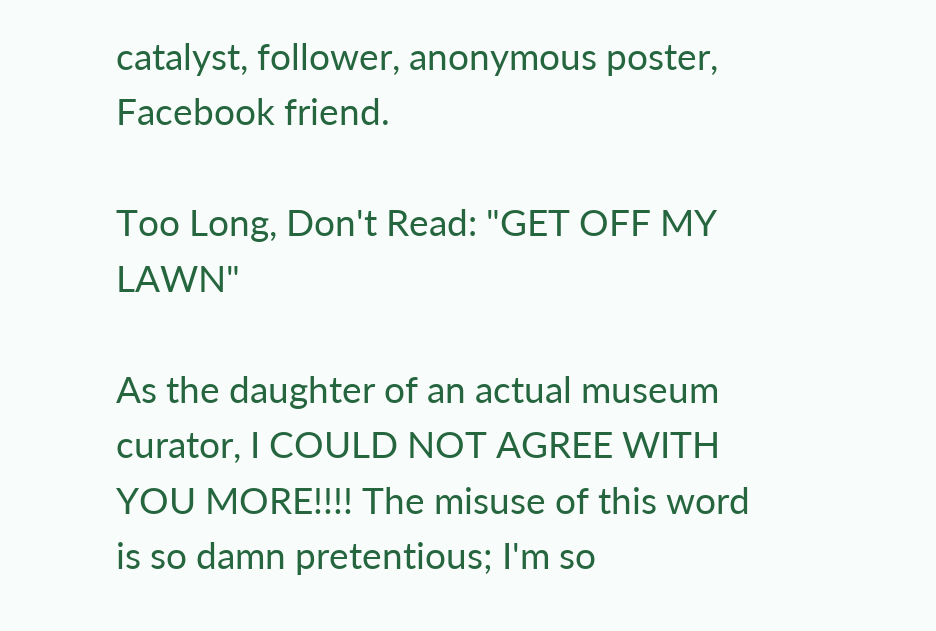catalyst, follower, anonymous poster, Facebook friend.

Too Long, Don't Read: "GET OFF MY LAWN"

As the daughter of an actual museum curator, I COULD NOT AGREE WITH YOU MORE!!!! The misuse of this word is so damn pretentious; I'm so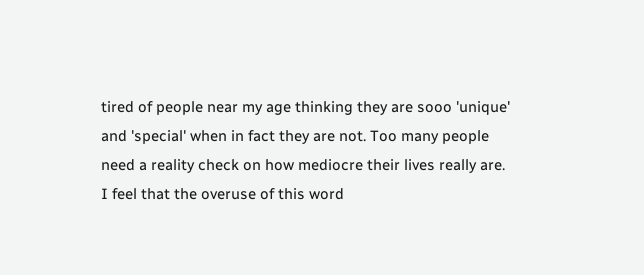tired of people near my age thinking they are sooo 'unique' and 'special' when in fact they are not. Too many people need a reality check on how mediocre their lives really are.
I feel that the overuse of this word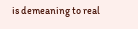is demeaning to real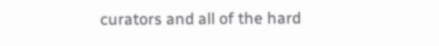curators and all of the hard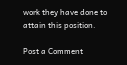work they have done to attain this position.

Post a Comment